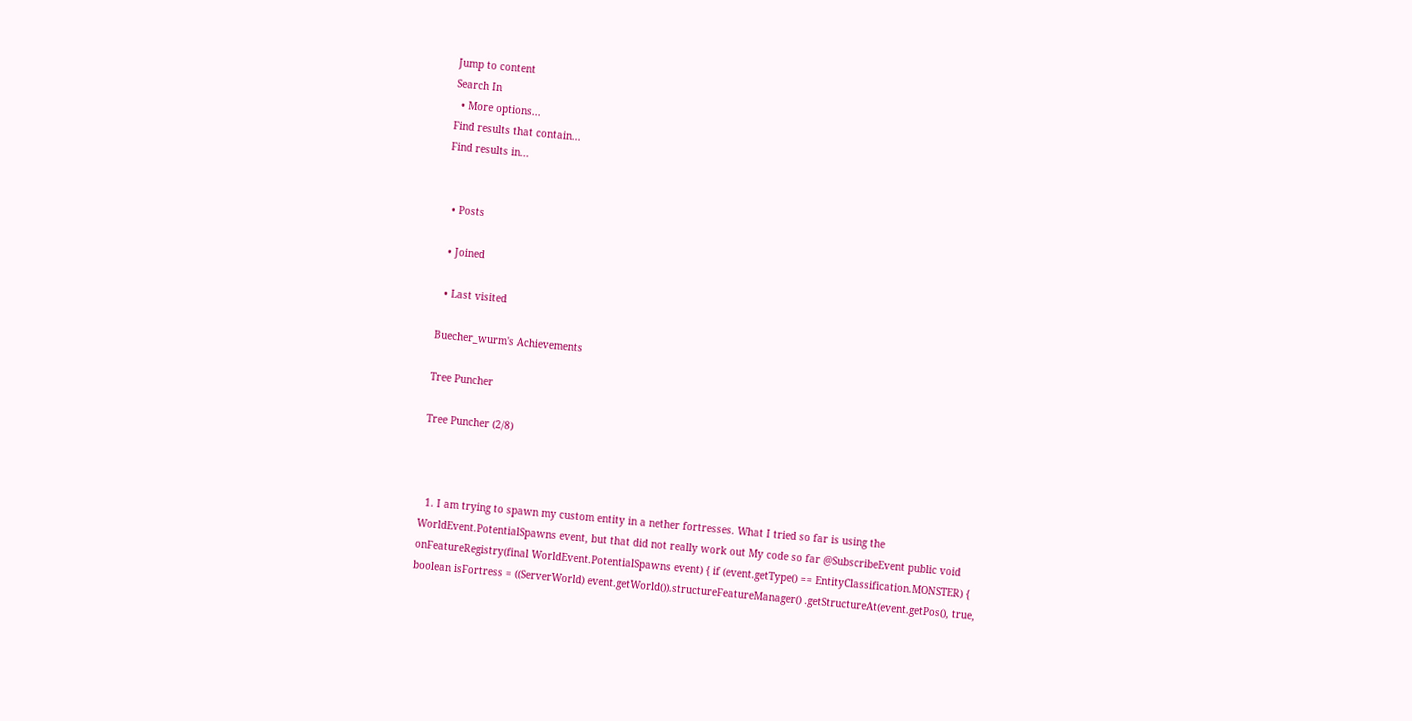Jump to content
Search In
  • More options...
Find results that contain...
Find results in...


  • Posts

  • Joined

  • Last visited

Buecher_wurm's Achievements

Tree Puncher

Tree Puncher (2/8)



  1. I am trying to spawn my custom entity in a nether fortresses. What I tried so far is using the WorldEvent.PotentialSpawns event, but that did not really work out My code so far @SubscribeEvent public void onFeatureRegistry(final WorldEvent.PotentialSpawns event) { if (event.getType() == EntityClassification.MONSTER) { boolean isFortress = ((ServerWorld) event.getWorld()).structureFeatureManager() .getStructureAt(event.getPos(), true,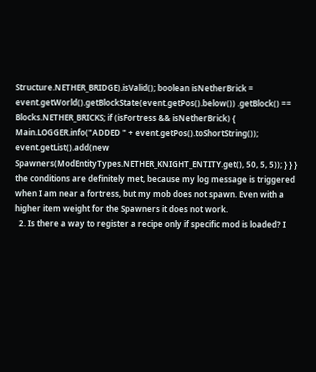Structure.NETHER_BRIDGE).isValid(); boolean isNetherBrick = event.getWorld().getBlockState(event.getPos().below()) .getBlock() == Blocks.NETHER_BRICKS; if (isFortress && isNetherBrick) { Main.LOGGER.info("ADDED " + event.getPos().toShortString()); event.getList().add(new Spawners(ModEntityTypes.NETHER_KNIGHT_ENTITY.get(), 50, 5, 5)); } } } the conditions are definitely met, because my log message is triggered when I am near a fortress, but my mob does not spawn. Even with a higher item weight for the Spawners it does not work.
  2. Is there a way to register a recipe only if specific mod is loaded? I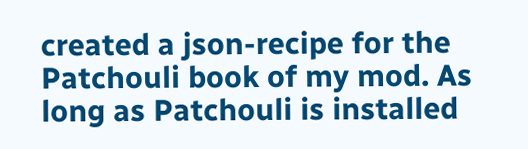created a json-recipe for the Patchouli book of my mod. As long as Patchouli is installed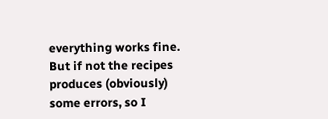everything works fine. But if not the recipes produces (obviously) some errors, so I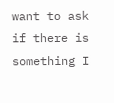want to ask if there is something I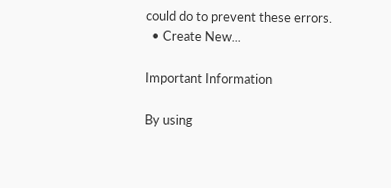could do to prevent these errors.
  • Create New...

Important Information

By using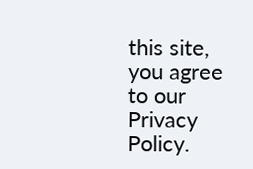this site, you agree to our Privacy Policy.